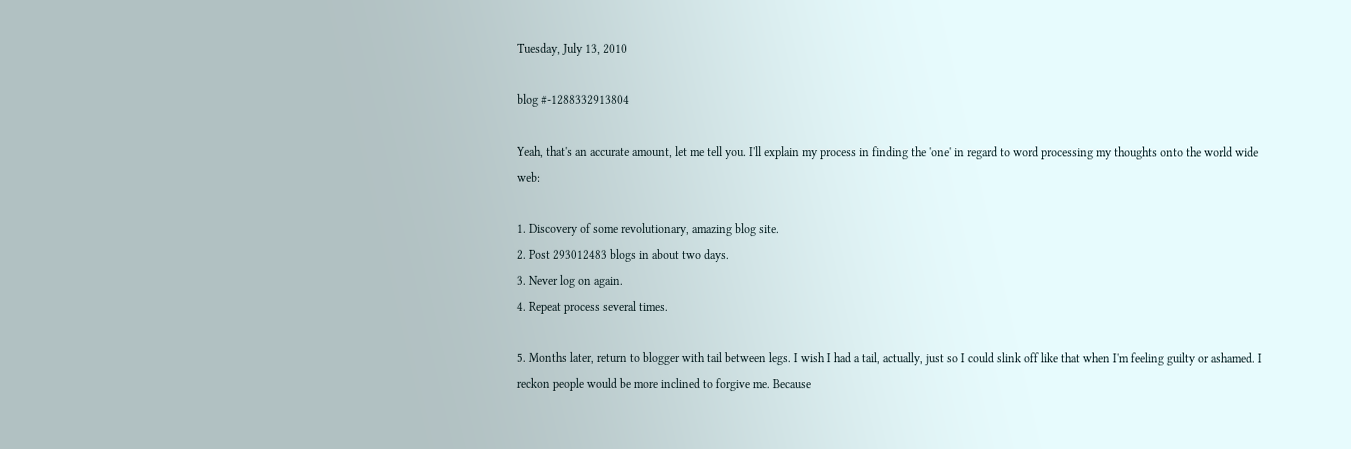Tuesday, July 13, 2010

blog #-1288332913804

Yeah, that's an accurate amount, let me tell you. I'll explain my process in finding the 'one' in regard to word processing my thoughts onto the world wide web:

1. Discovery of some revolutionary, amazing blog site.
2. Post 293012483 blogs in about two days.
3. Never log on again.
4. Repeat process several times.

5. Months later, return to blogger with tail between legs. I wish I had a tail, actually, just so I could slink off like that when I'm feeling guilty or ashamed. I reckon people would be more inclined to forgive me. Because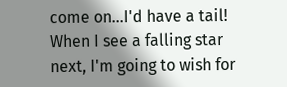come on...I'd have a tail! When I see a falling star next, I'm going to wish for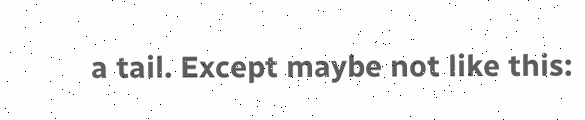a tail. Except maybe not like this: